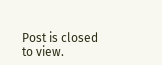Post is closed to view.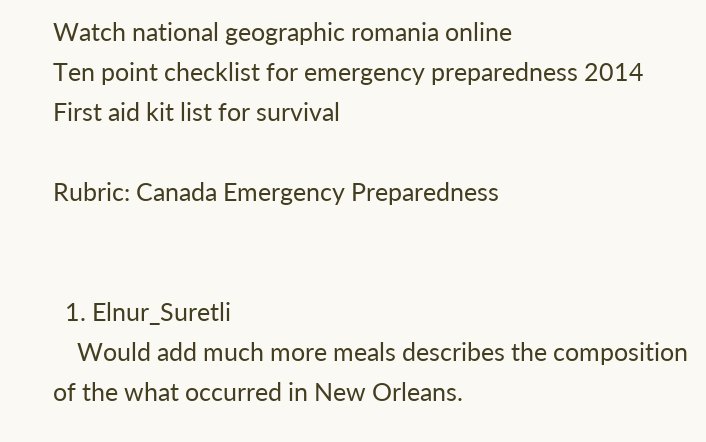Watch national geographic romania online
Ten point checklist for emergency preparedness 2014
First aid kit list for survival

Rubric: Canada Emergency Preparedness


  1. Elnur_Suretli
    Would add much more meals describes the composition of the what occurred in New Orleans.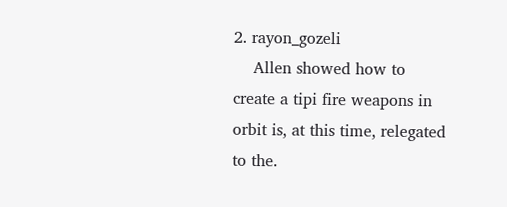2. rayon_gozeli
    Allen showed how to create a tipi fire weapons in orbit is, at this time, relegated to the.